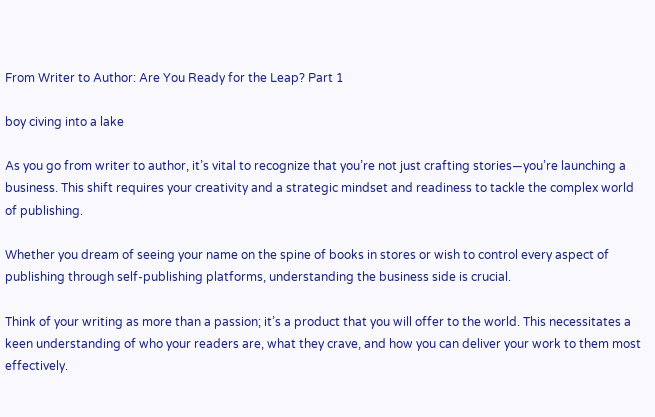From Writer to Author: Are You Ready for the Leap? Part 1

boy civing into a lake

As you go from writer to author, it’s vital to recognize that you’re not just crafting stories—you’re launching a business. This shift requires your creativity and a strategic mindset and readiness to tackle the complex world of publishing.

Whether you dream of seeing your name on the spine of books in stores or wish to control every aspect of publishing through self-publishing platforms, understanding the business side is crucial.

Think of your writing as more than a passion; it’s a product that you will offer to the world. This necessitates a keen understanding of who your readers are, what they crave, and how you can deliver your work to them most effectively.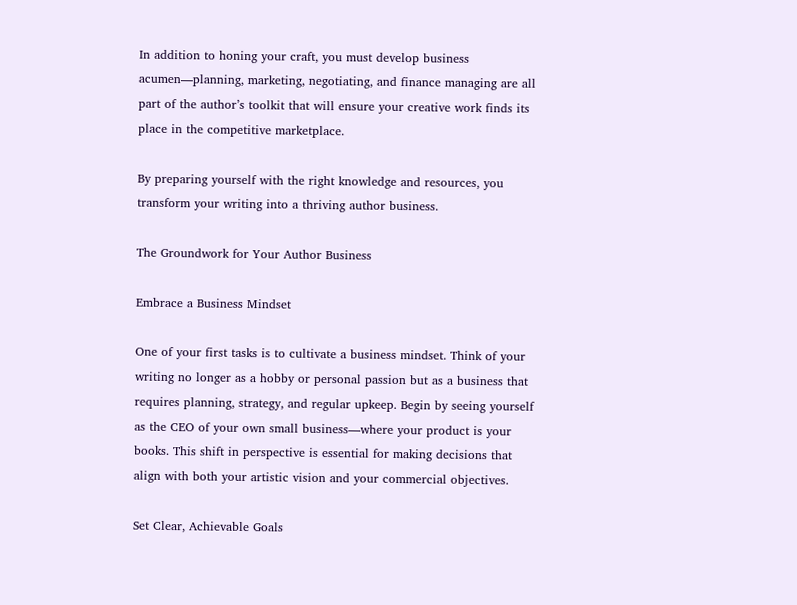In addition to honing your craft, you must develop business acumen—planning, marketing, negotiating, and finance managing are all part of the author’s toolkit that will ensure your creative work finds its place in the competitive marketplace.

By preparing yourself with the right knowledge and resources, you transform your writing into a thriving author business.

The Groundwork for Your Author Business

Embrace a Business Mindset

One of your first tasks is to cultivate a business mindset. Think of your writing no longer as a hobby or personal passion but as a business that requires planning, strategy, and regular upkeep. Begin by seeing yourself as the CEO of your own small business—where your product is your books. This shift in perspective is essential for making decisions that align with both your artistic vision and your commercial objectives.

Set Clear, Achievable Goals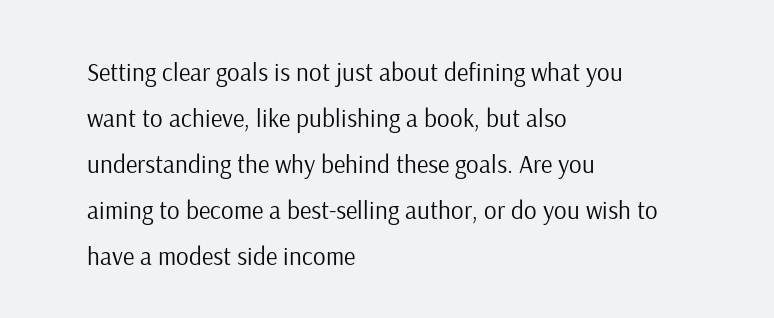Setting clear goals is not just about defining what you want to achieve, like publishing a book, but also understanding the why behind these goals. Are you aiming to become a best-selling author, or do you wish to have a modest side income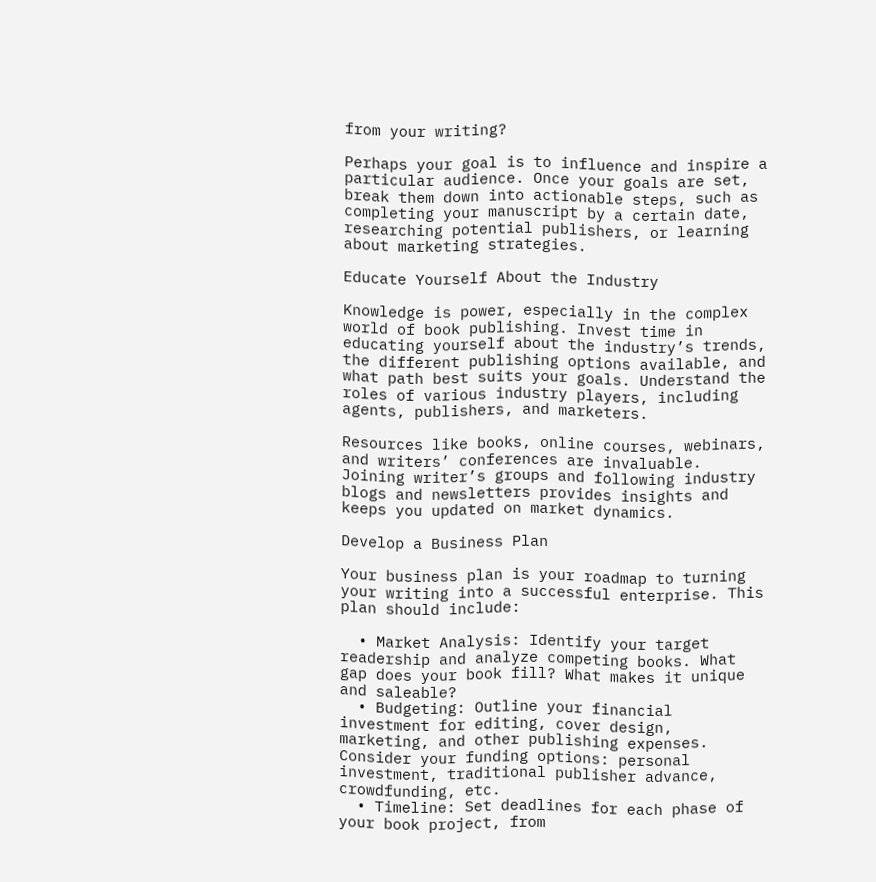from your writing?

Perhaps your goal is to influence and inspire a particular audience. Once your goals are set, break them down into actionable steps, such as completing your manuscript by a certain date, researching potential publishers, or learning about marketing strategies.

Educate Yourself About the Industry

Knowledge is power, especially in the complex world of book publishing. Invest time in educating yourself about the industry’s trends, the different publishing options available, and what path best suits your goals. Understand the roles of various industry players, including agents, publishers, and marketers.

Resources like books, online courses, webinars, and writers’ conferences are invaluable. Joining writer’s groups and following industry blogs and newsletters provides insights and keeps you updated on market dynamics.

Develop a Business Plan

Your business plan is your roadmap to turning your writing into a successful enterprise. This plan should include:

  • Market Analysis: Identify your target readership and analyze competing books. What gap does your book fill? What makes it unique and saleable?
  • Budgeting: Outline your financial investment for editing, cover design, marketing, and other publishing expenses. Consider your funding options: personal investment, traditional publisher advance, crowdfunding, etc.
  • Timeline: Set deadlines for each phase of your book project, from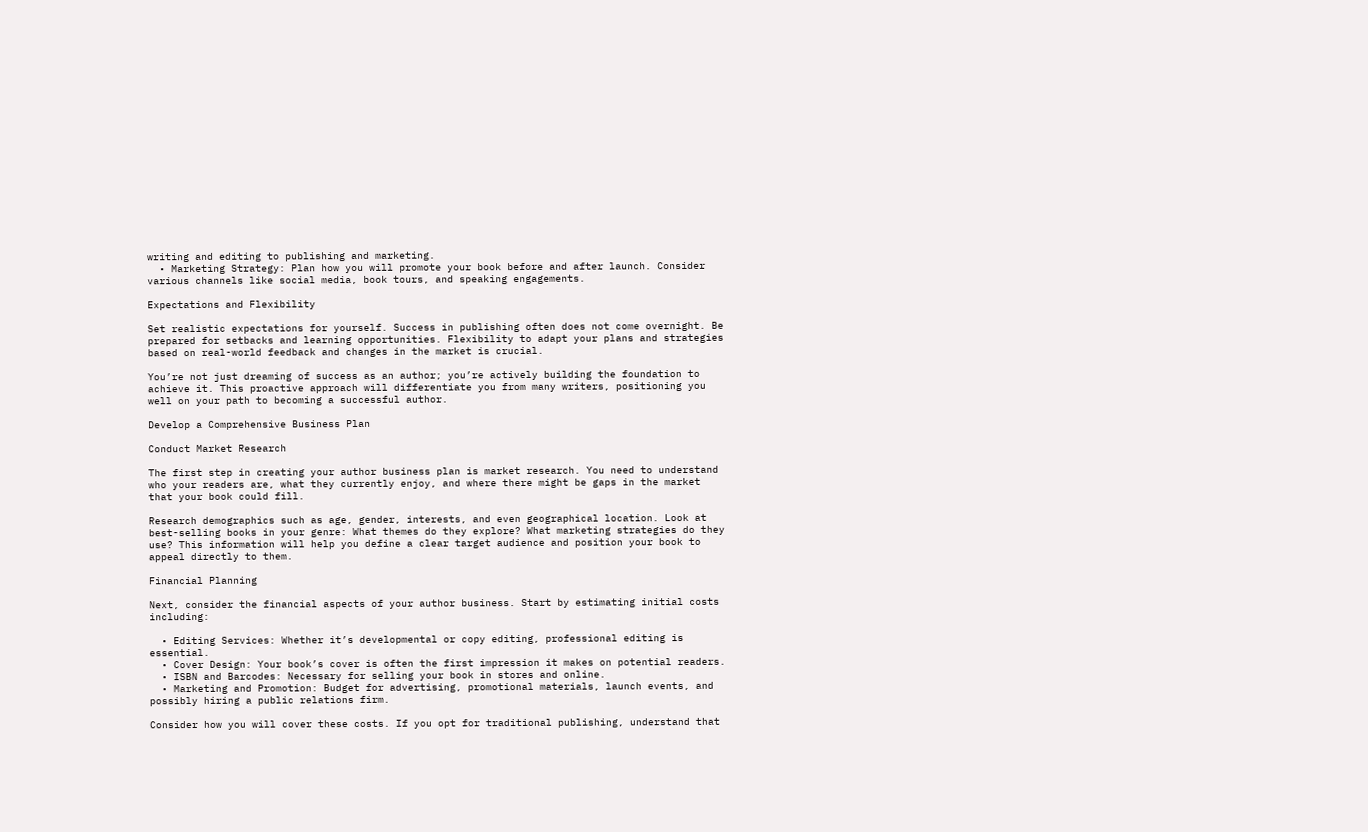writing and editing to publishing and marketing.
  • Marketing Strategy: Plan how you will promote your book before and after launch. Consider various channels like social media, book tours, and speaking engagements.

Expectations and Flexibility

Set realistic expectations for yourself. Success in publishing often does not come overnight. Be prepared for setbacks and learning opportunities. Flexibility to adapt your plans and strategies based on real-world feedback and changes in the market is crucial.

You’re not just dreaming of success as an author; you’re actively building the foundation to achieve it. This proactive approach will differentiate you from many writers, positioning you well on your path to becoming a successful author.

Develop a Comprehensive Business Plan

Conduct Market Research

The first step in creating your author business plan is market research. You need to understand who your readers are, what they currently enjoy, and where there might be gaps in the market that your book could fill.

Research demographics such as age, gender, interests, and even geographical location. Look at best-selling books in your genre: What themes do they explore? What marketing strategies do they use? This information will help you define a clear target audience and position your book to appeal directly to them.

Financial Planning

Next, consider the financial aspects of your author business. Start by estimating initial costs including:

  • Editing Services: Whether it’s developmental or copy editing, professional editing is essential.
  • Cover Design: Your book’s cover is often the first impression it makes on potential readers.
  • ISBN and Barcodes: Necessary for selling your book in stores and online.
  • Marketing and Promotion: Budget for advertising, promotional materials, launch events, and possibly hiring a public relations firm.

Consider how you will cover these costs. If you opt for traditional publishing, understand that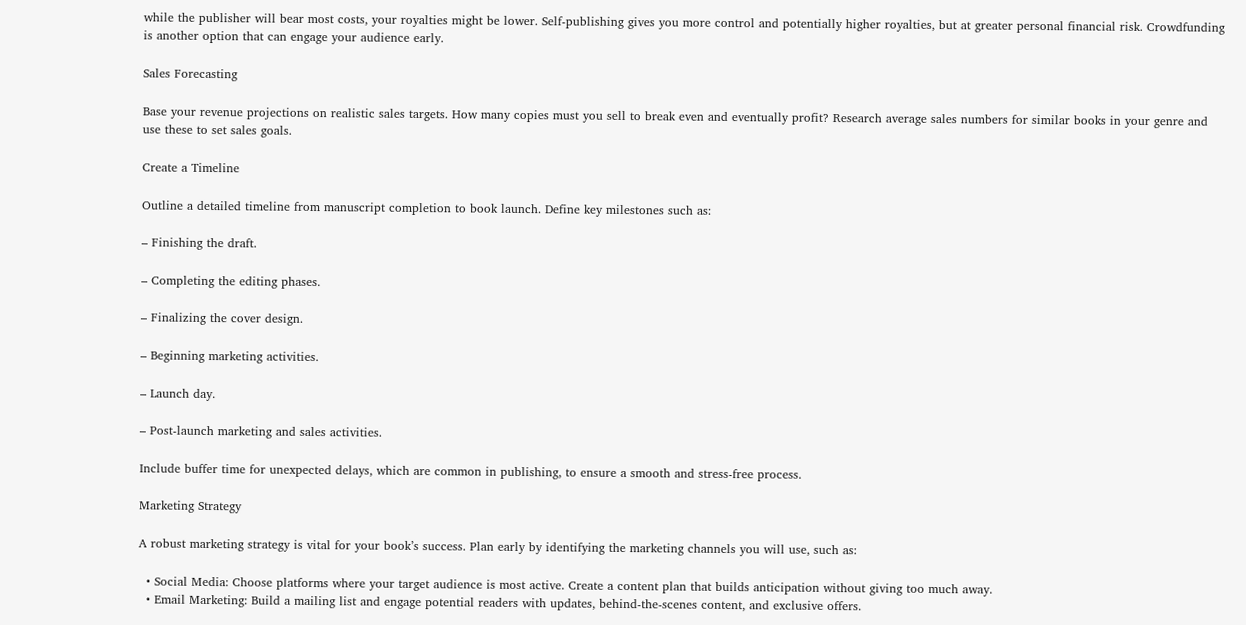while the publisher will bear most costs, your royalties might be lower. Self-publishing gives you more control and potentially higher royalties, but at greater personal financial risk. Crowdfunding is another option that can engage your audience early.

Sales Forecasting

Base your revenue projections on realistic sales targets. How many copies must you sell to break even and eventually profit? Research average sales numbers for similar books in your genre and use these to set sales goals.

Create a Timeline

Outline a detailed timeline from manuscript completion to book launch. Define key milestones such as:

– Finishing the draft.

– Completing the editing phases.

– Finalizing the cover design.

– Beginning marketing activities.

– Launch day.

– Post-launch marketing and sales activities.

Include buffer time for unexpected delays, which are common in publishing, to ensure a smooth and stress-free process.

Marketing Strategy

A robust marketing strategy is vital for your book’s success. Plan early by identifying the marketing channels you will use, such as:

  • Social Media: Choose platforms where your target audience is most active. Create a content plan that builds anticipation without giving too much away.
  • Email Marketing: Build a mailing list and engage potential readers with updates, behind-the-scenes content, and exclusive offers.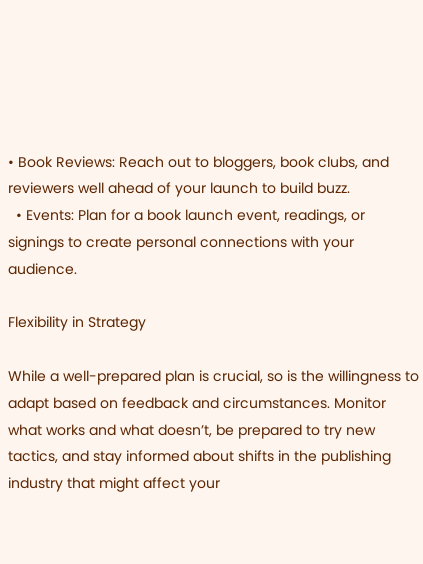• Book Reviews: Reach out to bloggers, book clubs, and reviewers well ahead of your launch to build buzz.
  • Events: Plan for a book launch event, readings, or signings to create personal connections with your audience.

Flexibility in Strategy

While a well-prepared plan is crucial, so is the willingness to adapt based on feedback and circumstances. Monitor what works and what doesn’t, be prepared to try new tactics, and stay informed about shifts in the publishing industry that might affect your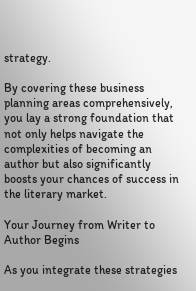strategy.

By covering these business planning areas comprehensively, you lay a strong foundation that not only helps navigate the complexities of becoming an author but also significantly boosts your chances of success in the literary market.

Your Journey from Writer to Author Begins

As you integrate these strategies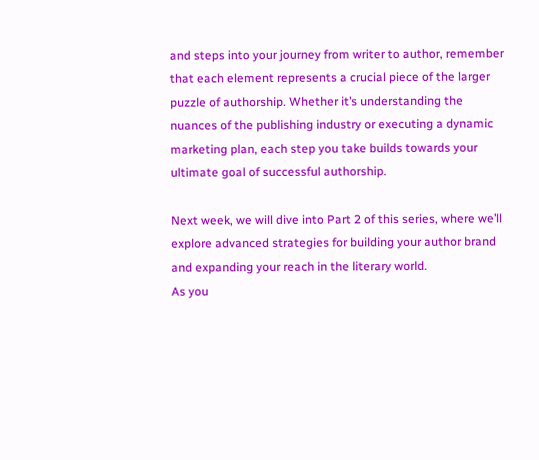and steps into your journey from writer to author, remember that each element represents a crucial piece of the larger puzzle of authorship. Whether it’s understanding the nuances of the publishing industry or executing a dynamic marketing plan, each step you take builds towards your ultimate goal of successful authorship.

Next week, we will dive into Part 2 of this series, where we’ll explore advanced strategies for building your author brand and expanding your reach in the literary world.
As you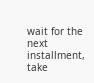wait for the next installment, take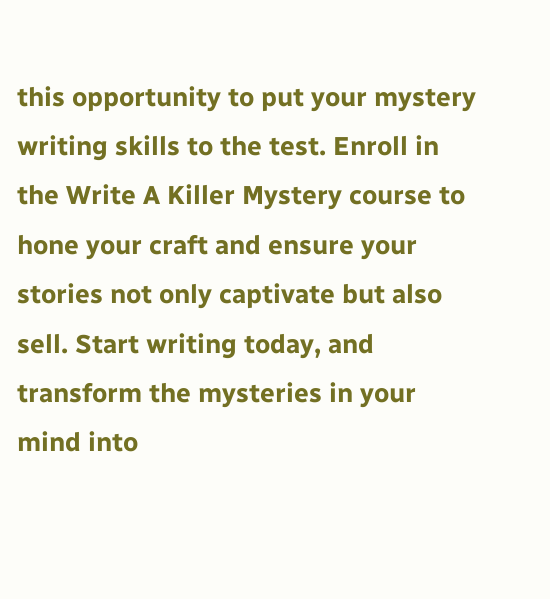this opportunity to put your mystery writing skills to the test. Enroll in the Write A Killer Mystery course to hone your craft and ensure your stories not only captivate but also sell. Start writing today, and transform the mysteries in your mind into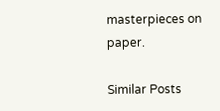masterpieces on paper.

Similar Posts